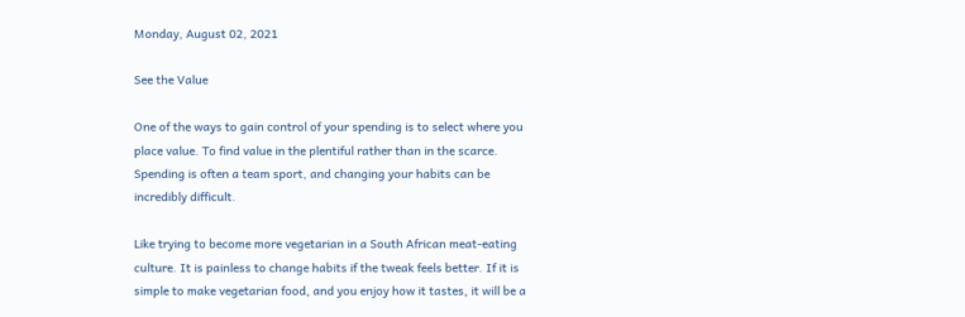Monday, August 02, 2021

See the Value

One of the ways to gain control of your spending is to select where you place value. To find value in the plentiful rather than in the scarce. Spending is often a team sport, and changing your habits can be incredibly difficult.

Like trying to become more vegetarian in a South African meat-eating culture. It is painless to change habits if the tweak feels better. If it is simple to make vegetarian food, and you enjoy how it tastes, it will be a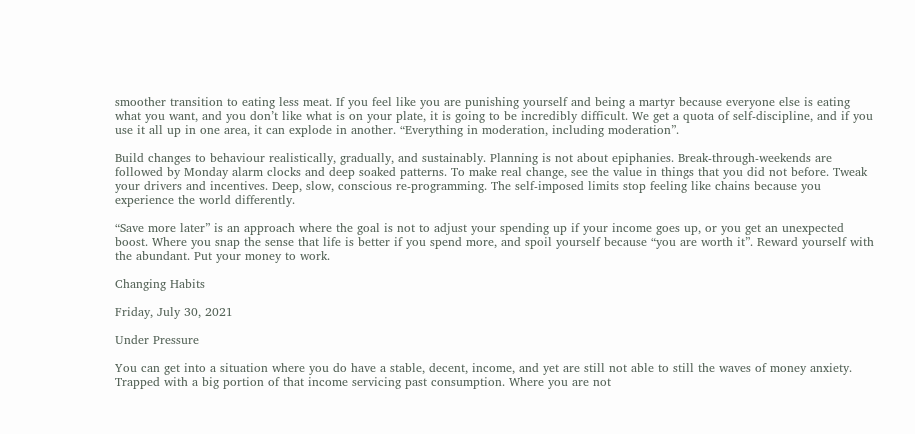smoother transition to eating less meat. If you feel like you are punishing yourself and being a martyr because everyone else is eating what you want, and you don’t like what is on your plate, it is going to be incredibly difficult. We get a quota of self-discipline, and if you use it all up in one area, it can explode in another. “Everything in moderation, including moderation”.

Build changes to behaviour realistically, gradually, and sustainably. Planning is not about epiphanies. Break-through-weekends are followed by Monday alarm clocks and deep soaked patterns. To make real change, see the value in things that you did not before. Tweak your drivers and incentives. Deep, slow, conscious re-programming. The self-imposed limits stop feeling like chains because you experience the world differently.

“Save more later” is an approach where the goal is not to adjust your spending up if your income goes up, or you get an unexpected boost. Where you snap the sense that life is better if you spend more, and spoil yourself because “you are worth it”. Reward yourself with the abundant. Put your money to work.

Changing Habits

Friday, July 30, 2021

Under Pressure

You can get into a situation where you do have a stable, decent, income, and yet are still not able to still the waves of money anxiety. Trapped with a big portion of that income servicing past consumption. Where you are not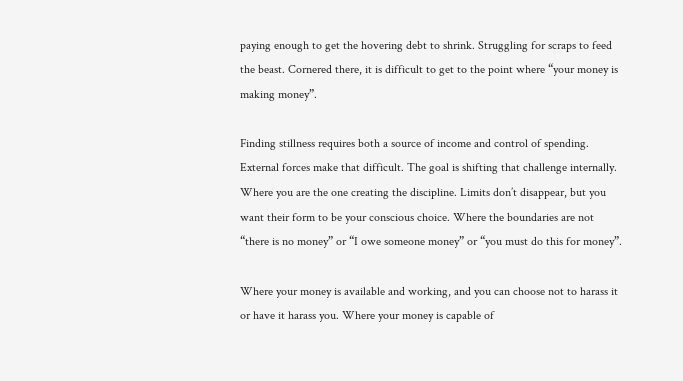paying enough to get the hovering debt to shrink. Struggling for scraps to feed the beast. Cornered there, it is difficult to get to the point where “your money is making money”.

Finding stillness requires both a source of income and control of spending. External forces make that difficult. The goal is shifting that challenge internally. Where you are the one creating the discipline. Limits don’t disappear, but you want their form to be your conscious choice. Where the boundaries are not “there is no money” or “I owe someone money” or “you must do this for money”.

Where your money is available and working, and you can choose not to harass it or have it harass you. Where your money is capable of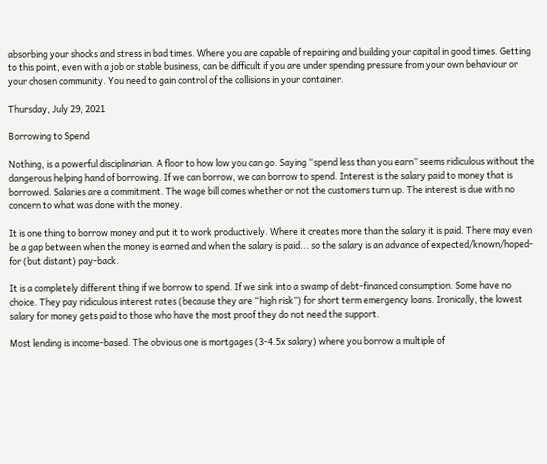absorbing your shocks and stress in bad times. Where you are capable of repairing and building your capital in good times. Getting to this point, even with a job or stable business, can be difficult if you are under spending pressure from your own behaviour or your chosen community. You need to gain control of the collisions in your container.

Thursday, July 29, 2021

Borrowing to Spend

Nothing, is a powerful disciplinarian. A floor to how low you can go. Saying “spend less than you earn” seems ridiculous without the dangerous helping hand of borrowing. If we can borrow, we can borrow to spend. Interest is the salary paid to money that is borrowed. Salaries are a commitment. The wage bill comes whether or not the customers turn up. The interest is due with no concern to what was done with the money.

It is one thing to borrow money and put it to work productively. Where it creates more than the salary it is paid. There may even be a gap between when the money is earned and when the salary is paid... so the salary is an advance of expected/known/hoped-for (but distant) pay-back.

It is a completely different thing if we borrow to spend. If we sink into a swamp of debt-financed consumption. Some have no choice. They pay ridiculous interest rates (because they are “high risk”) for short term emergency loans. Ironically, the lowest salary for money gets paid to those who have the most proof they do not need the support.

Most lending is income-based. The obvious one is mortgages (3-4.5x salary) where you borrow a multiple of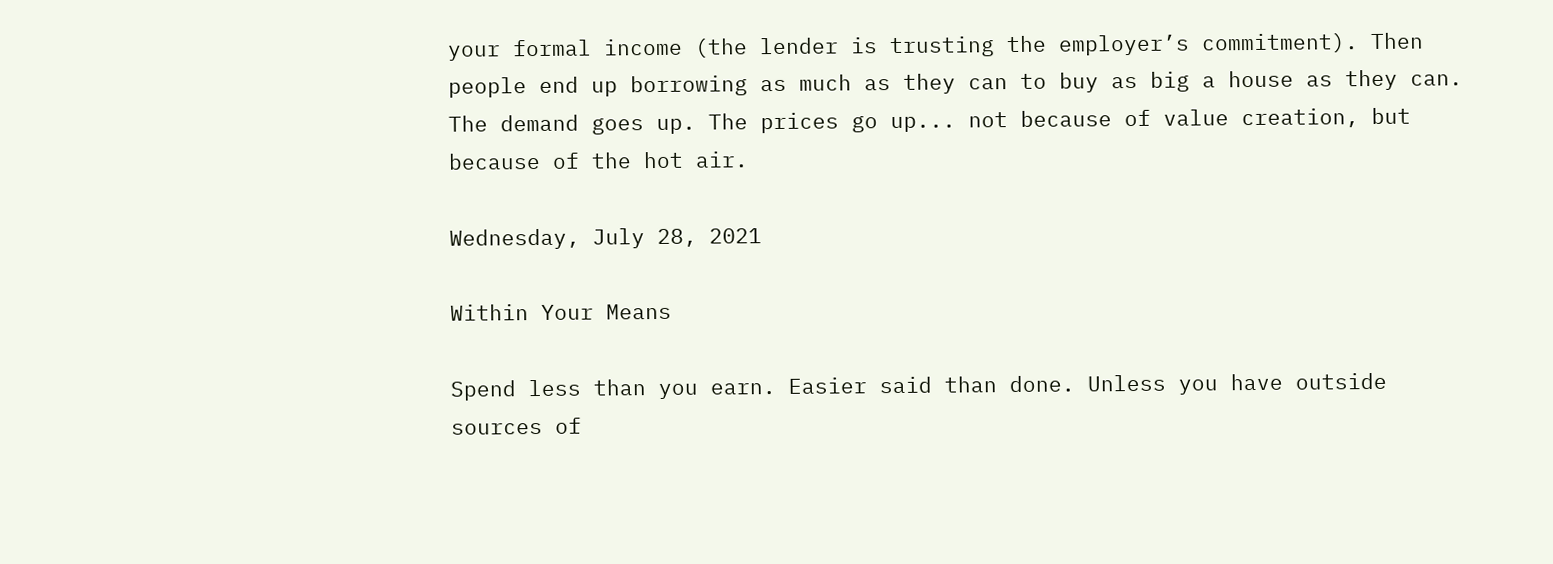your formal income (the lender is trusting the employer’s commitment). Then people end up borrowing as much as they can to buy as big a house as they can. The demand goes up. The prices go up... not because of value creation, but because of the hot air.

Wednesday, July 28, 2021

Within Your Means

Spend less than you earn. Easier said than done. Unless you have outside sources of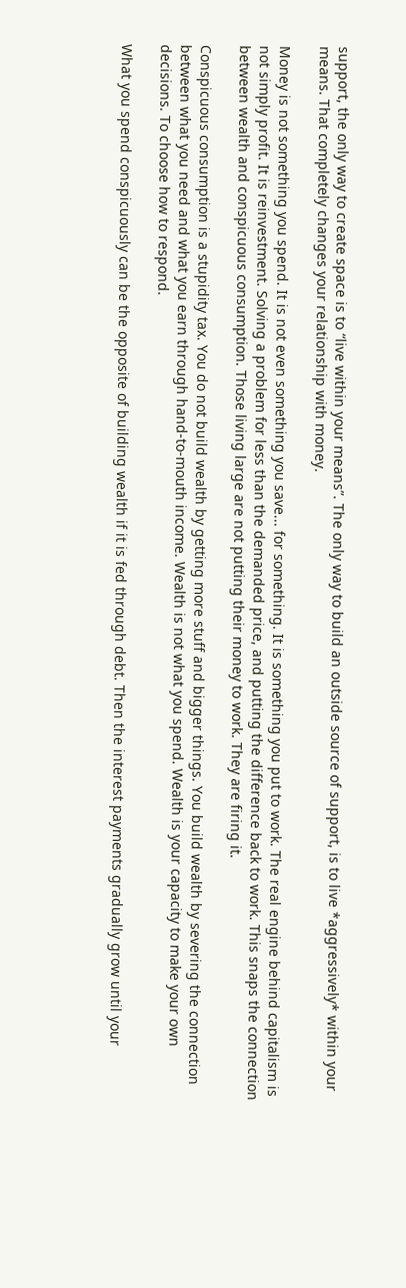support, the only way to create space is to “live within your means”. The only way to build an outside source of support, is to live *aggressively* within your means. That completely changes your relationship with money.

Money is not something you spend. It is not even something you save... for something. It is something you put to work. The real engine behind capitalism is not simply profit. It is reinvestment. Solving a problem for less than the demanded price, and putting the difference back to work. This snaps the connection between wealth and conspicuous consumption. Those living large are not putting their money to work. They are firing it.

Conspicuous consumption is a stupidity tax. You do not build wealth by getting more stuff and bigger things. You build wealth by severing the connection between what you need and what you earn through hand-to-mouth income. Wealth is not what you spend. Wealth is your capacity to make your own decisions. To choose how to respond.

What you spend conspicuously can be the opposite of building wealth if it is fed through debt. Then the interest payments gradually grow until your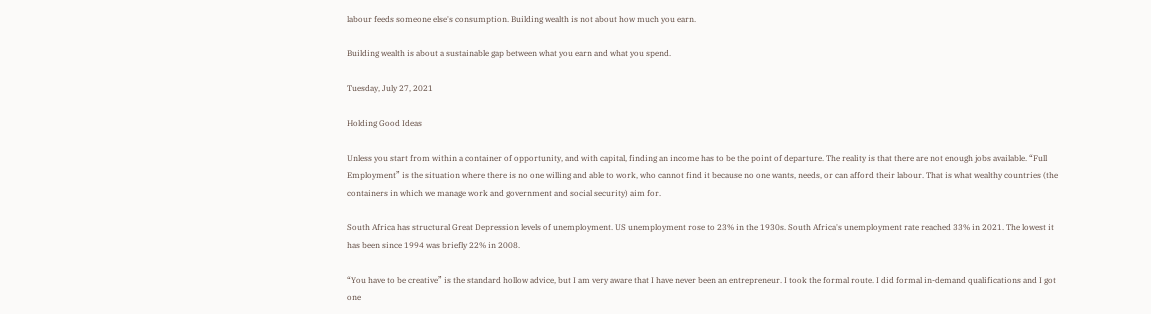labour feeds someone else's consumption. Building wealth is not about how much you earn.

Building wealth is about a sustainable gap between what you earn and what you spend.

Tuesday, July 27, 2021

Holding Good Ideas

Unless you start from within a container of opportunity, and with capital, finding an income has to be the point of departure. The reality is that there are not enough jobs available. “Full Employment” is the situation where there is no one willing and able to work, who cannot find it because no one wants, needs, or can afford their labour. That is what wealthy countries (the containers in which we manage work and government and social security) aim for.

South Africa has structural Great Depression levels of unemployment. US unemployment rose to 23% in the 1930s. South Africa's unemployment rate reached 33% in 2021. The lowest it has been since 1994 was briefly 22% in 2008.

“You have to be creative” is the standard hollow advice, but I am very aware that I have never been an entrepreneur. I took the formal route. I did formal in-demand qualifications and I got one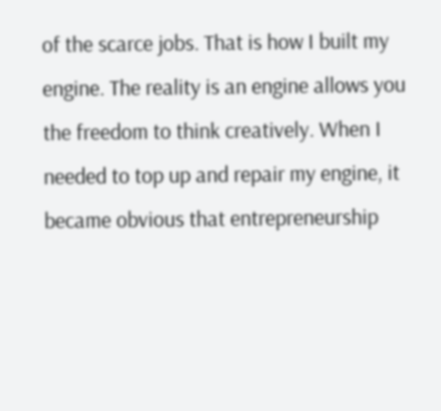of the scarce jobs. That is how I built my engine. The reality is an engine allows you the freedom to think creatively. When I needed to top up and repair my engine, it became obvious that entrepreneurship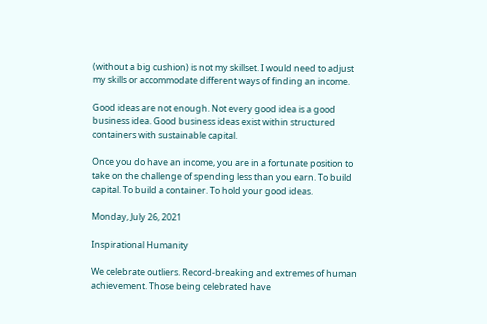(without a big cushion) is not my skillset. I would need to adjust my skills or accommodate different ways of finding an income.

Good ideas are not enough. Not every good idea is a good business idea. Good business ideas exist within structured containers with sustainable capital.

Once you do have an income, you are in a fortunate position to take on the challenge of spending less than you earn. To build capital. To build a container. To hold your good ideas.

Monday, July 26, 2021

Inspirational Humanity

We celebrate outliers. Record-breaking and extremes of human achievement. Those being celebrated have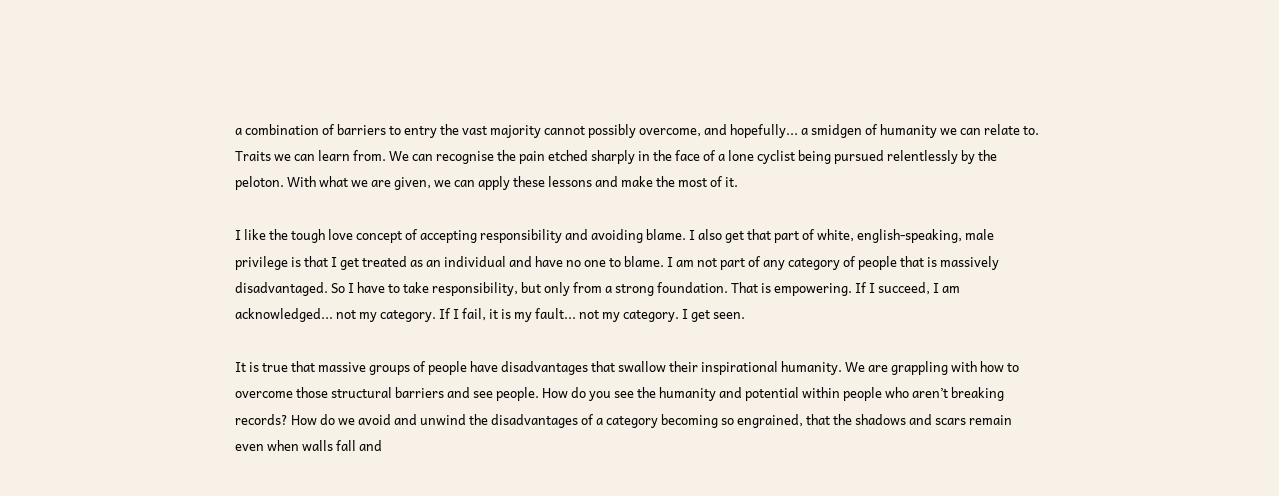a combination of barriers to entry the vast majority cannot possibly overcome, and hopefully... a smidgen of humanity we can relate to. Traits we can learn from. We can recognise the pain etched sharply in the face of a lone cyclist being pursued relentlessly by the peloton. With what we are given, we can apply these lessons and make the most of it.

I like the tough love concept of accepting responsibility and avoiding blame. I also get that part of white, english-speaking, male privilege is that I get treated as an individual and have no one to blame. I am not part of any category of people that is massively disadvantaged. So I have to take responsibility, but only from a strong foundation. That is empowering. If I succeed, I am acknowledged... not my category. If I fail, it is my fault... not my category. I get seen.

It is true that massive groups of people have disadvantages that swallow their inspirational humanity. We are grappling with how to overcome those structural barriers and see people. How do you see the humanity and potential within people who aren’t breaking records? How do we avoid and unwind the disadvantages of a category becoming so engrained, that the shadows and scars remain even when walls fall and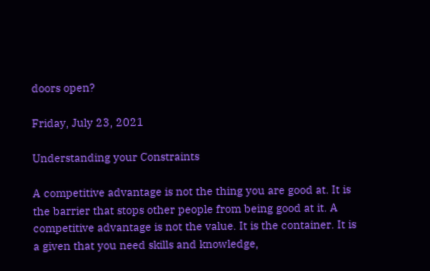doors open?

Friday, July 23, 2021

Understanding your Constraints

A competitive advantage is not the thing you are good at. It is the barrier that stops other people from being good at it. A competitive advantage is not the value. It is the container. It is a given that you need skills and knowledge,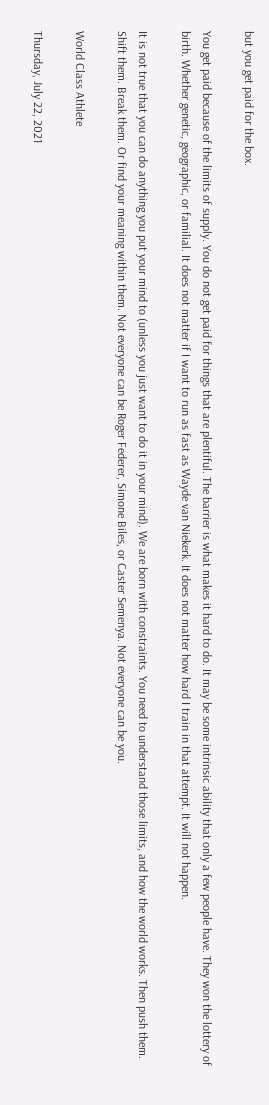but you get paid for the box.

You get paid because of the limits of supply. You do not get paid for things that are plentiful. The barrier is what makes it hard to do. It may be some intrinsic ability that only a few people have. They won the lottery of birth. Whether genetic, geographic, or familial. It does not matter if I want to run as fast as Wayde van Niekerk. It does not matter how hard I train in that attempt. It will not happen.

It is not true that you can do anything you put your mind to (unless you just want to do it in your mind). We are born with constraints. You need to understand those limits, and how the world works. Then push them. Shift them. Break them. Or find your meaning within them. Not everyone can be Roger Federer, Simone Biles, or Caster Semenya. Not everyone can be you.

World Class Athlete

Thursday, July 22, 2021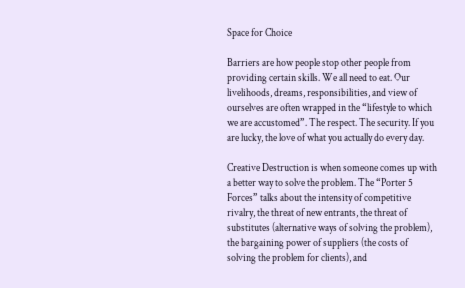Space for Choice

Barriers are how people stop other people from providing certain skills. We all need to eat. Our livelihoods, dreams, responsibilities, and view of ourselves are often wrapped in the “lifestyle to which we are accustomed”. The respect. The security. If you are lucky, the love of what you actually do every day.

Creative Destruction is when someone comes up with a better way to solve the problem. The “Porter 5 Forces” talks about the intensity of competitive rivalry, the threat of new entrants, the threat of substitutes (alternative ways of solving the problem), the bargaining power of suppliers (the costs of solving the problem for clients), and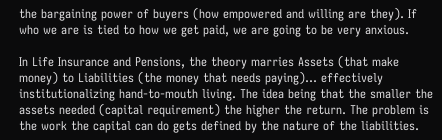the bargaining power of buyers (how empowered and willing are they). If who we are is tied to how we get paid, we are going to be very anxious.

In Life Insurance and Pensions, the theory marries Assets (that make money) to Liabilities (the money that needs paying)… effectively institutionalizing hand-to-mouth living. The idea being that the smaller the assets needed (capital requirement) the higher the return. The problem is the work the capital can do gets defined by the nature of the liabilities.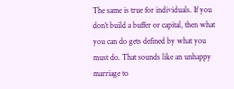The same is true for individuals. If you don’t build a buffer or capital, then what you can do gets defined by what you must do. That sounds like an unhappy marriage to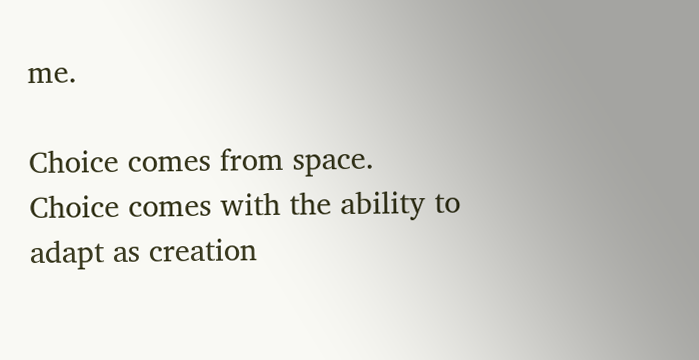me.

Choice comes from space. Choice comes with the ability to adapt as creation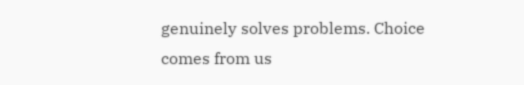genuinely solves problems. Choice comes from us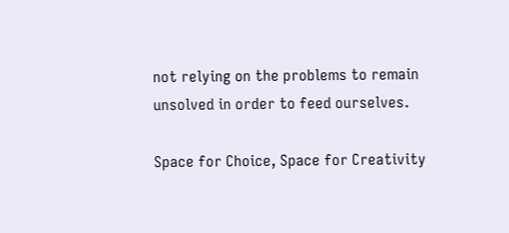not relying on the problems to remain unsolved in order to feed ourselves.

Space for Choice, Space for Creativity